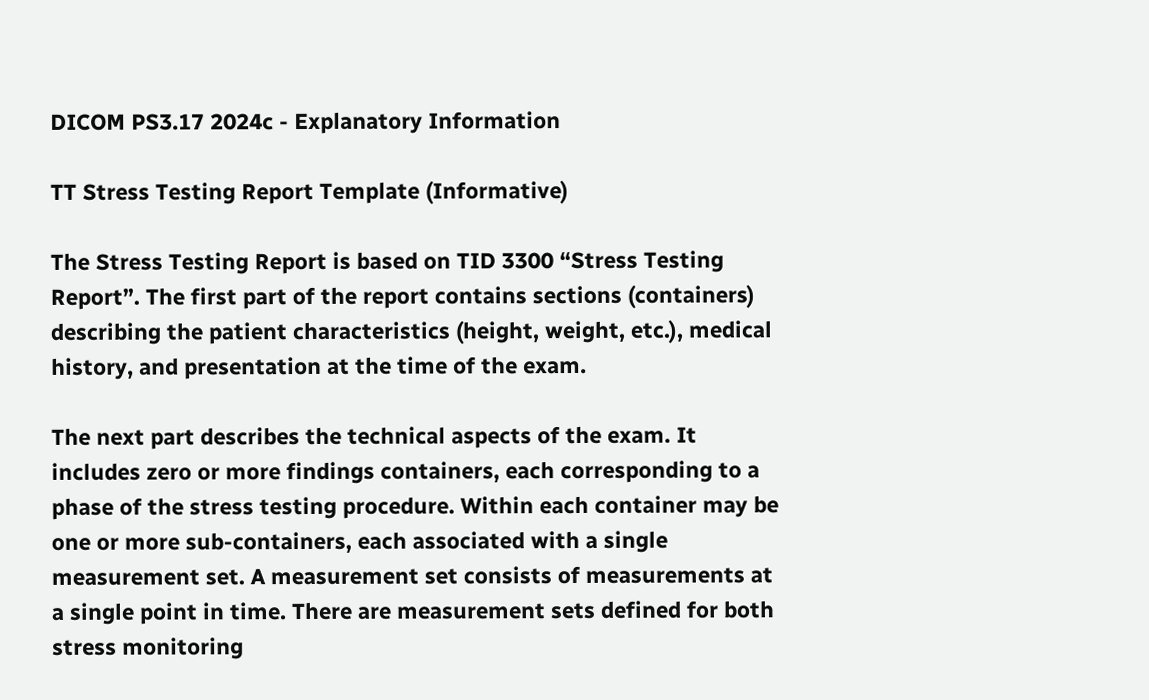DICOM PS3.17 2024c - Explanatory Information

TT Stress Testing Report Template (Informative)

The Stress Testing Report is based on TID 3300 “Stress Testing Report”. The first part of the report contains sections (containers) describing the patient characteristics (height, weight, etc.), medical history, and presentation at the time of the exam.

The next part describes the technical aspects of the exam. It includes zero or more findings containers, each corresponding to a phase of the stress testing procedure. Within each container may be one or more sub-containers, each associated with a single measurement set. A measurement set consists of measurements at a single point in time. There are measurement sets defined for both stress monitoring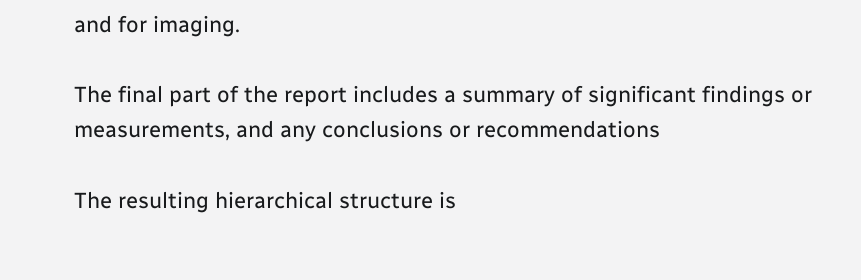and for imaging.

The final part of the report includes a summary of significant findings or measurements, and any conclusions or recommendations

The resulting hierarchical structure is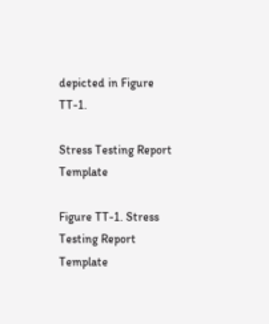depicted in Figure TT-1.

Stress Testing Report Template

Figure TT-1. Stress Testing Report Template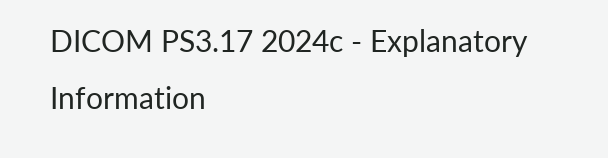DICOM PS3.17 2024c - Explanatory Information